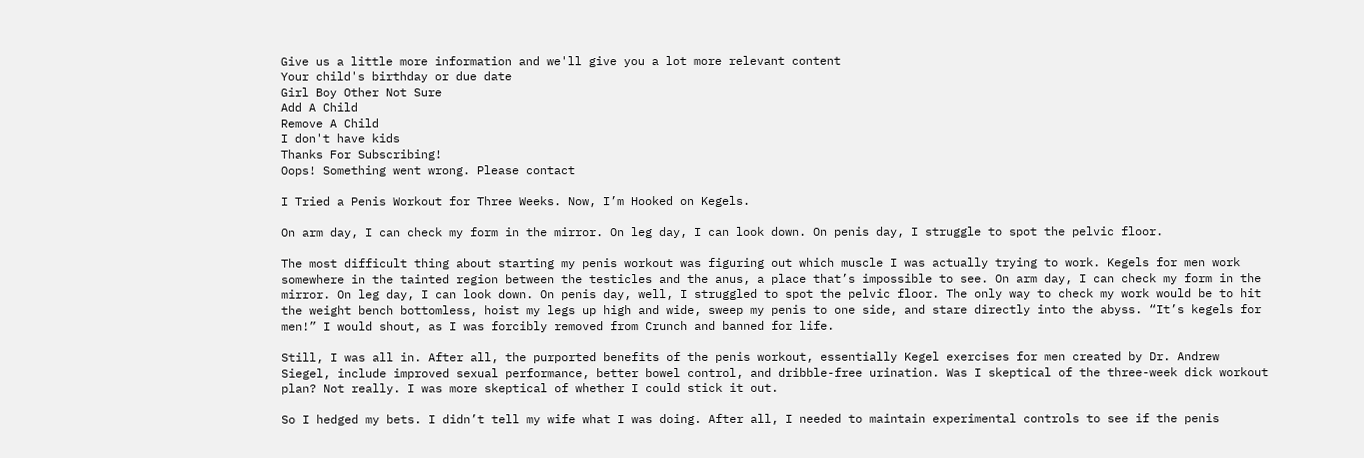Give us a little more information and we'll give you a lot more relevant content
Your child's birthday or due date
Girl Boy Other Not Sure
Add A Child
Remove A Child
I don't have kids
Thanks For Subscribing!
Oops! Something went wrong. Please contact

I Tried a Penis Workout for Three Weeks. Now, I’m Hooked on Kegels.

On arm day, I can check my form in the mirror. On leg day, I can look down. On penis day, I struggle to spot the pelvic floor.

The most difficult thing about starting my penis workout was figuring out which muscle I was actually trying to work. Kegels for men work somewhere in the tainted region between the testicles and the anus, a place that’s impossible to see. On arm day, I can check my form in the mirror. On leg day, I can look down. On penis day, well, I struggled to spot the pelvic floor. The only way to check my work would be to hit the weight bench bottomless, hoist my legs up high and wide, sweep my penis to one side, and stare directly into the abyss. “It’s kegels for men!” I would shout, as I was forcibly removed from Crunch and banned for life.

Still, I was all in. After all, the purported benefits of the penis workout, essentially Kegel exercises for men created by Dr. Andrew Siegel, include improved sexual performance, better bowel control, and dribble-free urination. Was I skeptical of the three-week dick workout plan? Not really. I was more skeptical of whether I could stick it out.

So I hedged my bets. I didn’t tell my wife what I was doing. After all, I needed to maintain experimental controls to see if the penis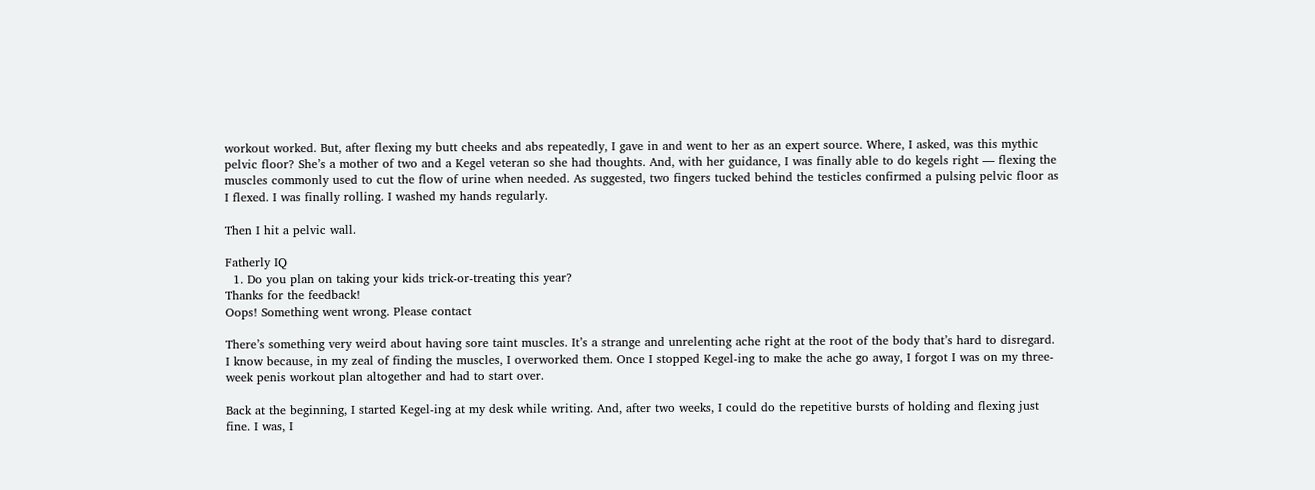workout worked. But, after flexing my butt cheeks and abs repeatedly, I gave in and went to her as an expert source. Where, I asked, was this mythic pelvic floor? She’s a mother of two and a Kegel veteran so she had thoughts. And, with her guidance, I was finally able to do kegels right — flexing the muscles commonly used to cut the flow of urine when needed. As suggested, two fingers tucked behind the testicles confirmed a pulsing pelvic floor as I flexed. I was finally rolling. I washed my hands regularly.

Then I hit a pelvic wall.

Fatherly IQ
  1. Do you plan on taking your kids trick-or-treating this year?
Thanks for the feedback!
Oops! Something went wrong. Please contact

There’s something very weird about having sore taint muscles. It’s a strange and unrelenting ache right at the root of the body that’s hard to disregard. I know because, in my zeal of finding the muscles, I overworked them. Once I stopped Kegel-ing to make the ache go away, I forgot I was on my three-week penis workout plan altogether and had to start over.

Back at the beginning, I started Kegel-ing at my desk while writing. And, after two weeks, I could do the repetitive bursts of holding and flexing just fine. I was, I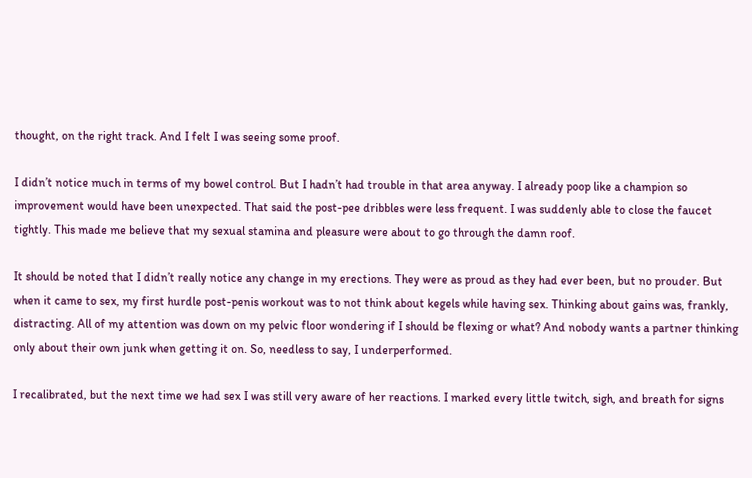thought, on the right track. And I felt I was seeing some proof.

I didn’t notice much in terms of my bowel control. But I hadn’t had trouble in that area anyway. I already poop like a champion so improvement would have been unexpected. That said the post-pee dribbles were less frequent. I was suddenly able to close the faucet tightly. This made me believe that my sexual stamina and pleasure were about to go through the damn roof.

It should be noted that I didn’t really notice any change in my erections. They were as proud as they had ever been, but no prouder. But when it came to sex, my first hurdle post-penis workout was to not think about kegels while having sex. Thinking about gains was, frankly, distracting. All of my attention was down on my pelvic floor wondering if I should be flexing or what? And nobody wants a partner thinking only about their own junk when getting it on. So, needless to say, I underperformed.

I recalibrated, but the next time we had sex I was still very aware of her reactions. I marked every little twitch, sigh, and breath for signs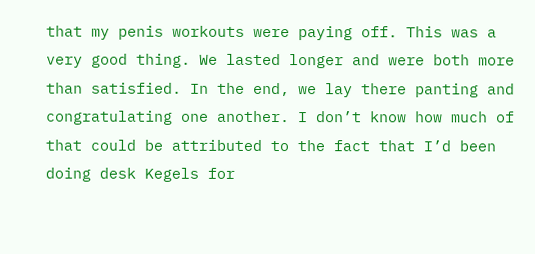that my penis workouts were paying off. This was a very good thing. We lasted longer and were both more than satisfied. In the end, we lay there panting and congratulating one another. I don’t know how much of that could be attributed to the fact that I’d been doing desk Kegels for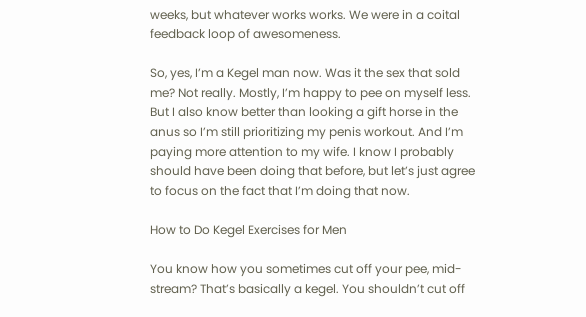weeks, but whatever works works. We were in a coital feedback loop of awesomeness.

So, yes, I’m a Kegel man now. Was it the sex that sold me? Not really. Mostly, I’m happy to pee on myself less. But I also know better than looking a gift horse in the anus so I’m still prioritizing my penis workout. And I’m paying more attention to my wife. I know I probably should have been doing that before, but let’s just agree to focus on the fact that I’m doing that now.

How to Do Kegel Exercises for Men

You know how you sometimes cut off your pee, mid-stream? That’s basically a kegel. You shouldn’t cut off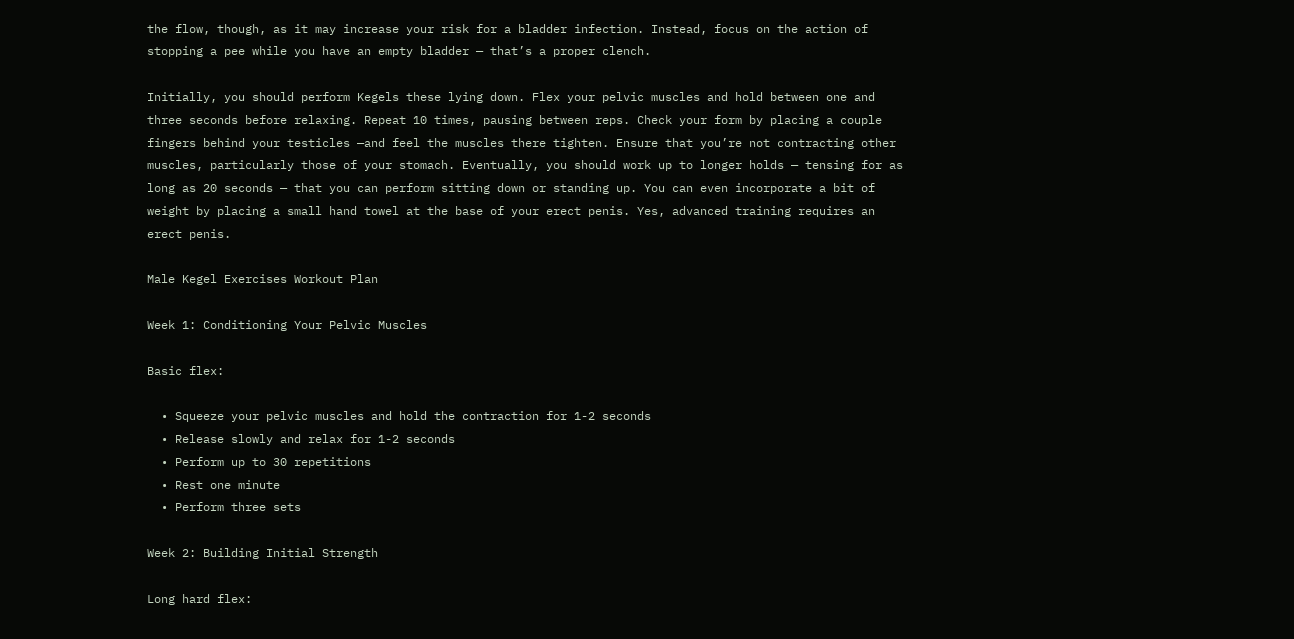the flow, though, as it may increase your risk for a bladder infection. Instead, focus on the action of stopping a pee while you have an empty bladder — that’s a proper clench.

Initially, you should perform Kegels these lying down. Flex your pelvic muscles and hold between one and three seconds before relaxing. Repeat 10 times, pausing between reps. Check your form by placing a couple fingers behind your testicles —and feel the muscles there tighten. Ensure that you’re not contracting other muscles, particularly those of your stomach. Eventually, you should work up to longer holds — tensing for as long as 20 seconds — that you can perform sitting down or standing up. You can even incorporate a bit of weight by placing a small hand towel at the base of your erect penis. Yes, advanced training requires an erect penis.

Male Kegel Exercises Workout Plan

Week 1: Conditioning Your Pelvic Muscles

Basic flex:

  • Squeeze your pelvic muscles and hold the contraction for 1-2 seconds
  • Release slowly and relax for 1-2 seconds
  • Perform up to 30 repetitions
  • Rest one minute
  • Perform three sets

Week 2: Building Initial Strength

Long hard flex: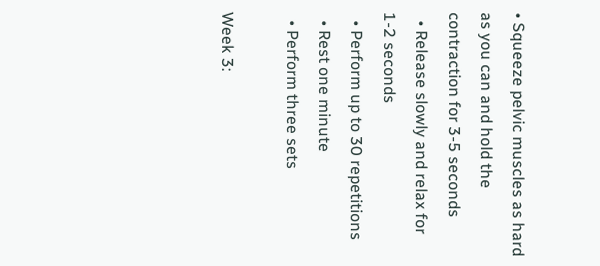• Squeeze pelvic muscles as hard as you can and hold the contraction for 3-5 seconds
  • Release slowly and relax for 1-2 seconds
  • Perform up to 30 repetitions
  • Rest one minute
  • Perform three sets

Week 3: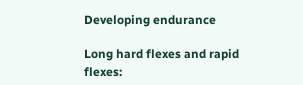Developing endurance

Long hard flexes and rapid flexes: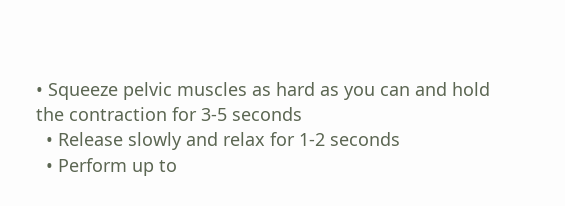• Squeeze pelvic muscles as hard as you can and hold the contraction for 3-5 seconds
  • Release slowly and relax for 1-2 seconds
  • Perform up to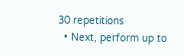30 repetitions
  • Next, perform up to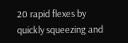20 rapid flexes by quickly squeezing and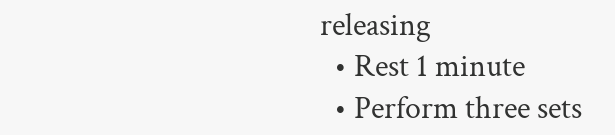releasing
  • Rest 1 minute
  • Perform three sets